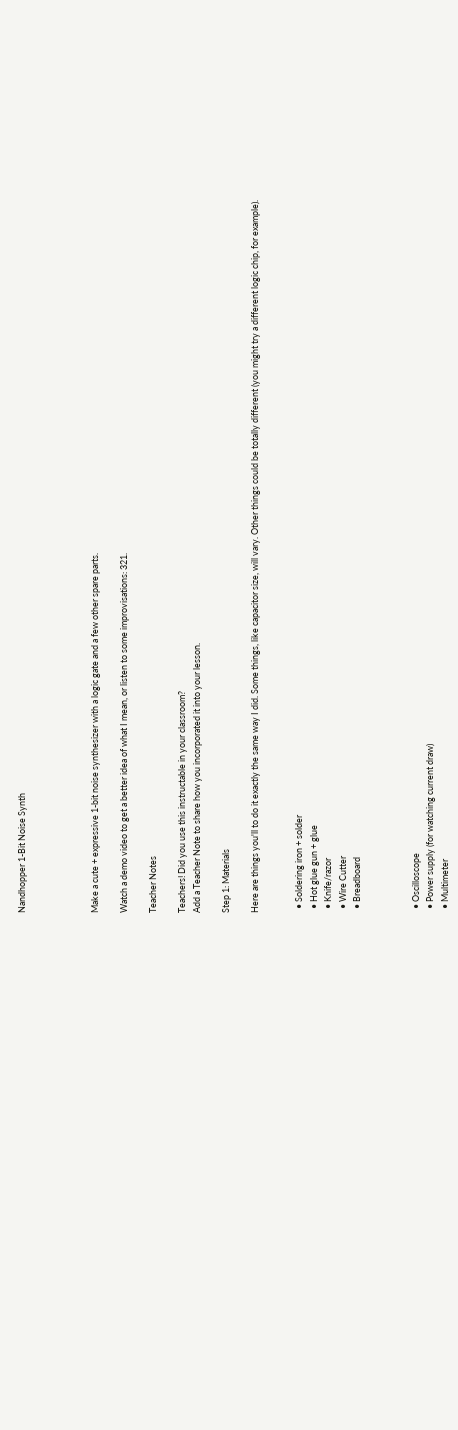Nandhopper 1-Bit Noise Synth




Make a cute + expressive 1-bit noise synthesizer with a logic gate and a few other spare parts.

Watch a demo video to get a better idea of what I mean, or listen to some improvisations: 321.

Teacher Notes

Teachers! Did you use this instructable in your classroom?
Add a Teacher Note to share how you incorporated it into your lesson.

Step 1: Materials

Here are things you'll to do it exactly the same way I did. Some things, like capacitor size, will vary. Other things could be totally different (you might try a different logic chip, for example).


  • Soldering iron + solder
  • Hot glue gun + glue
  • Knife/razor
  • Wire Cutter
  • Breadboard



  • Oscilloscope
  • Power supply (for watching current draw)
  • Multimeter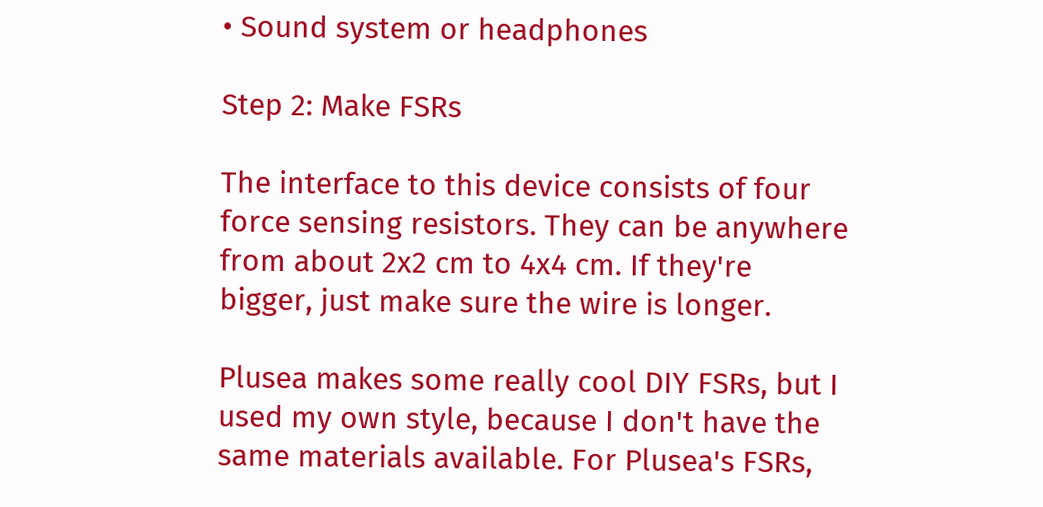• Sound system or headphones

Step 2: Make FSRs

The interface to this device consists of four force sensing resistors. They can be anywhere from about 2x2 cm to 4x4 cm. If they're bigger, just make sure the wire is longer.

Plusea makes some really cool DIY FSRs, but I used my own style, because I don't have the same materials available. For Plusea's FSRs,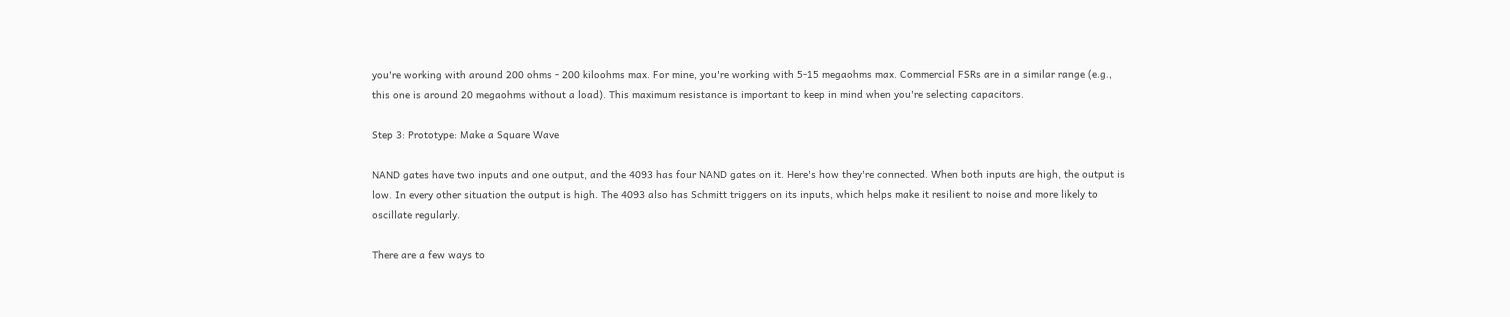you're working with around 200 ohms - 200 kiloohms max. For mine, you're working with 5-15 megaohms max. Commercial FSRs are in a similar range (e.g., this one is around 20 megaohms without a load). This maximum resistance is important to keep in mind when you're selecting capacitors.

Step 3: Prototype: Make a Square Wave

NAND gates have two inputs and one output, and the 4093 has four NAND gates on it. Here's how they're connected. When both inputs are high, the output is low. In every other situation the output is high. The 4093 also has Schmitt triggers on its inputs, which helps make it resilient to noise and more likely to oscillate regularly.

There are a few ways to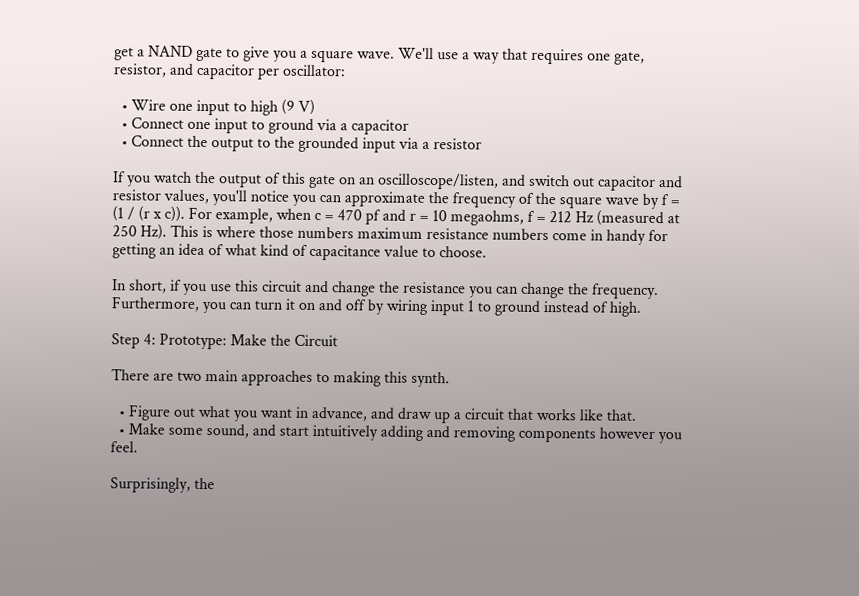get a NAND gate to give you a square wave. We'll use a way that requires one gate, resistor, and capacitor per oscillator:

  • Wire one input to high (9 V)
  • Connect one input to ground via a capacitor
  • Connect the output to the grounded input via a resistor

If you watch the output of this gate on an oscilloscope/listen, and switch out capacitor and resistor values, you'll notice you can approximate the frequency of the square wave by f = (1 / (r x c)). For example, when c = 470 pf and r = 10 megaohms, f = 212 Hz (measured at 250 Hz). This is where those numbers maximum resistance numbers come in handy for getting an idea of what kind of capacitance value to choose.

In short, if you use this circuit and change the resistance you can change the frequency. Furthermore, you can turn it on and off by wiring input 1 to ground instead of high.

Step 4: Prototype: Make the Circuit

There are two main approaches to making this synth.

  • Figure out what you want in advance, and draw up a circuit that works like that.
  • Make some sound, and start intuitively adding and removing components however you feel.

Surprisingly, the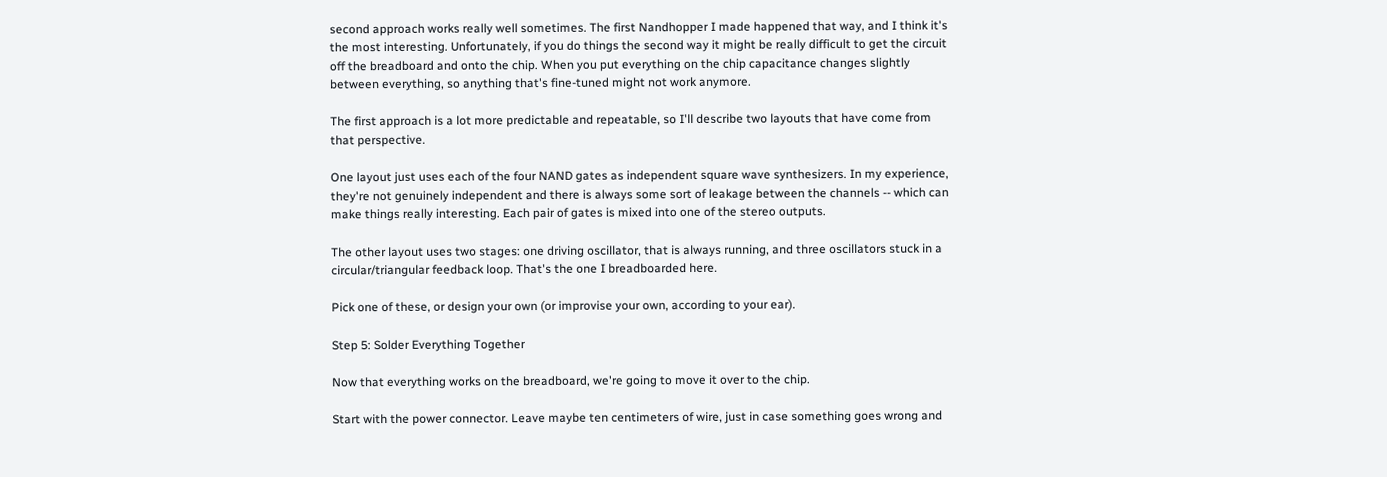second approach works really well sometimes. The first Nandhopper I made happened that way, and I think it's the most interesting. Unfortunately, if you do things the second way it might be really difficult to get the circuit off the breadboard and onto the chip. When you put everything on the chip capacitance changes slightly between everything, so anything that's fine-tuned might not work anymore.

The first approach is a lot more predictable and repeatable, so I'll describe two layouts that have come from that perspective.

One layout just uses each of the four NAND gates as independent square wave synthesizers. In my experience, they're not genuinely independent and there is always some sort of leakage between the channels -- which can make things really interesting. Each pair of gates is mixed into one of the stereo outputs.

The other layout uses two stages: one driving oscillator, that is always running, and three oscillators stuck in a circular/triangular feedback loop. That's the one I breadboarded here.

Pick one of these, or design your own (or improvise your own, according to your ear).

Step 5: Solder Everything Together

Now that everything works on the breadboard, we're going to move it over to the chip.

Start with the power connector. Leave maybe ten centimeters of wire, just in case something goes wrong and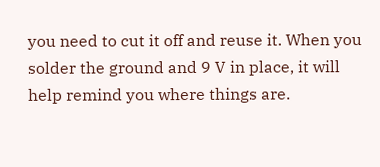you need to cut it off and reuse it. When you solder the ground and 9 V in place, it will help remind you where things are.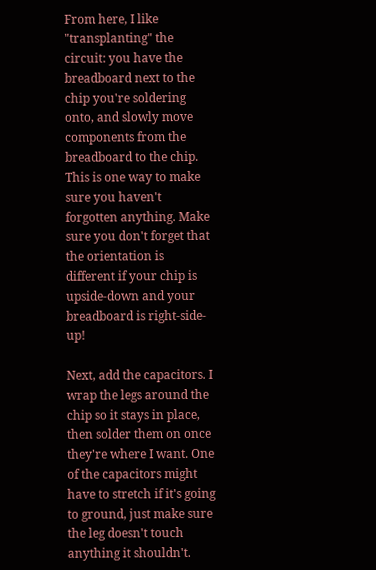From here, I like "transplanting" the circuit: you have the breadboard next to the chip you're soldering onto, and slowly move components from the breadboard to the chip. This is one way to make sure you haven't forgotten anything. Make sure you don't forget that the orientation is different if your chip is upside-down and your breadboard is right-side-up!

Next, add the capacitors. I wrap the legs around the chip so it stays in place, then solder them on once they're where I want. One of the capacitors might have to stretch if it's going to ground, just make sure the leg doesn't touch anything it shouldn't.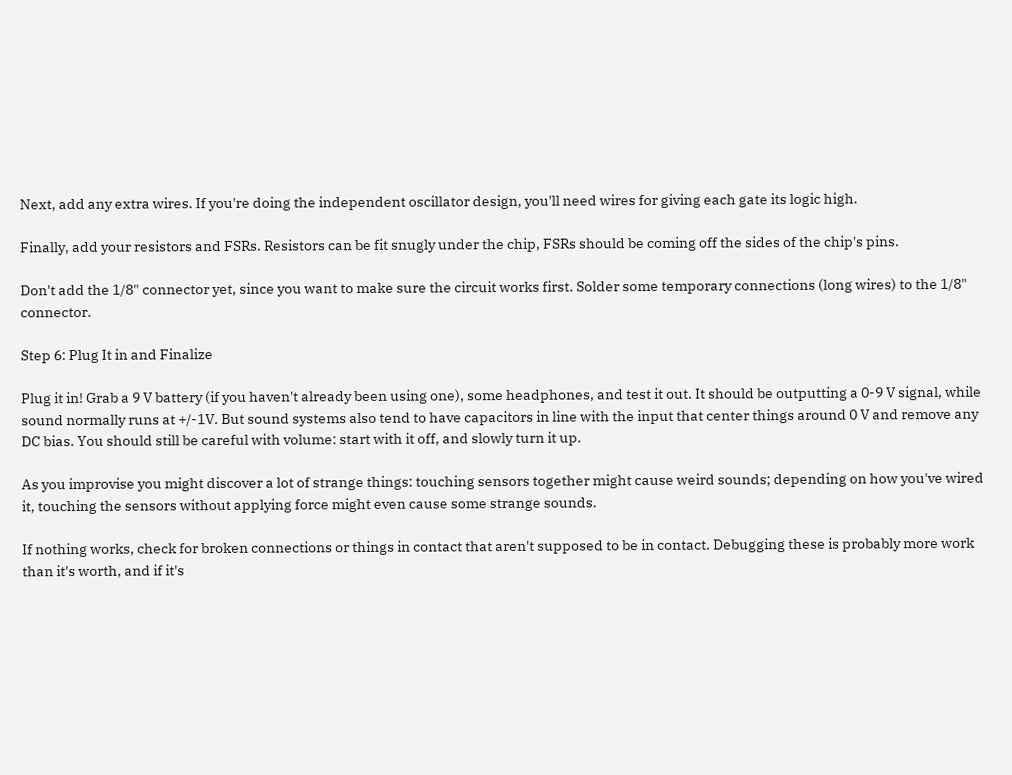Next, add any extra wires. If you're doing the independent oscillator design, you'll need wires for giving each gate its logic high.

Finally, add your resistors and FSRs. Resistors can be fit snugly under the chip, FSRs should be coming off the sides of the chip's pins.

Don't add the 1/8" connector yet, since you want to make sure the circuit works first. Solder some temporary connections (long wires) to the 1/8" connector.

Step 6: Plug It in and Finalize

Plug it in! Grab a 9 V battery (if you haven't already been using one), some headphones, and test it out. It should be outputting a 0-9 V signal, while sound normally runs at +/-1V. But sound systems also tend to have capacitors in line with the input that center things around 0 V and remove any DC bias. You should still be careful with volume: start with it off, and slowly turn it up.

As you improvise you might discover a lot of strange things: touching sensors together might cause weird sounds; depending on how you've wired it, touching the sensors without applying force might even cause some strange sounds.

If nothing works, check for broken connections or things in contact that aren't supposed to be in contact. Debugging these is probably more work than it's worth, and if it's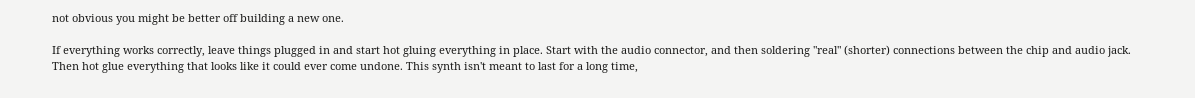not obvious you might be better off building a new one.

If everything works correctly, leave things plugged in and start hot gluing everything in place. Start with the audio connector, and then soldering "real" (shorter) connections between the chip and audio jack. Then hot glue everything that looks like it could ever come undone. This synth isn't meant to last for a long time,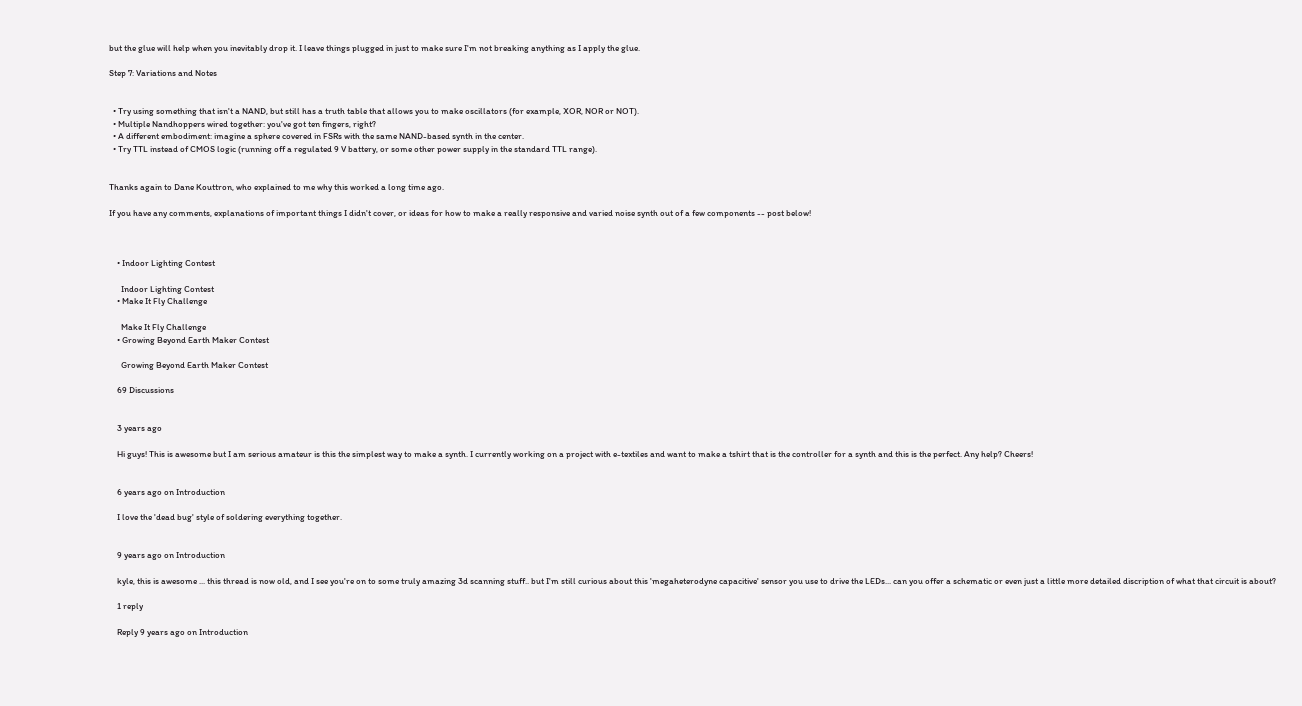but the glue will help when you inevitably drop it. I leave things plugged in just to make sure I'm not breaking anything as I apply the glue.

Step 7: Variations and Notes


  • Try using something that isn't a NAND, but still has a truth table that allows you to make oscillators (for example, XOR, NOR or NOT).
  • Multiple Nandhoppers wired together: you've got ten fingers, right?
  • A different embodiment: imagine a sphere covered in FSRs with the same NAND-based synth in the center.
  • Try TTL instead of CMOS logic (running off a regulated 9 V battery, or some other power supply in the standard TTL range).


Thanks again to Dane Kouttron, who explained to me why this worked a long time ago.

If you have any comments, explanations of important things I didn't cover, or ideas for how to make a really responsive and varied noise synth out of a few components -- post below!



    • Indoor Lighting Contest

      Indoor Lighting Contest
    • Make It Fly Challenge

      Make It Fly Challenge
    • Growing Beyond Earth Maker Contest

      Growing Beyond Earth Maker Contest

    69 Discussions


    3 years ago

    Hi guys! This is awesome but I am serious amateur is this the simplest way to make a synth. I currently working on a project with e-textiles and want to make a tshirt that is the controller for a synth and this is the perfect. Any help? Cheers!


    6 years ago on Introduction

    I love the 'dead bug' style of soldering everything together.


    9 years ago on Introduction

    kyle, this is awesome ... this thread is now old, and I see you're on to some truly amazing 3d scanning stuff.. but I'm still curious about this 'megaheterodyne capacitive' sensor you use to drive the LEDs... can you offer a schematic or even just a little more detailed discription of what that circuit is about?

    1 reply

    Reply 9 years ago on Introduction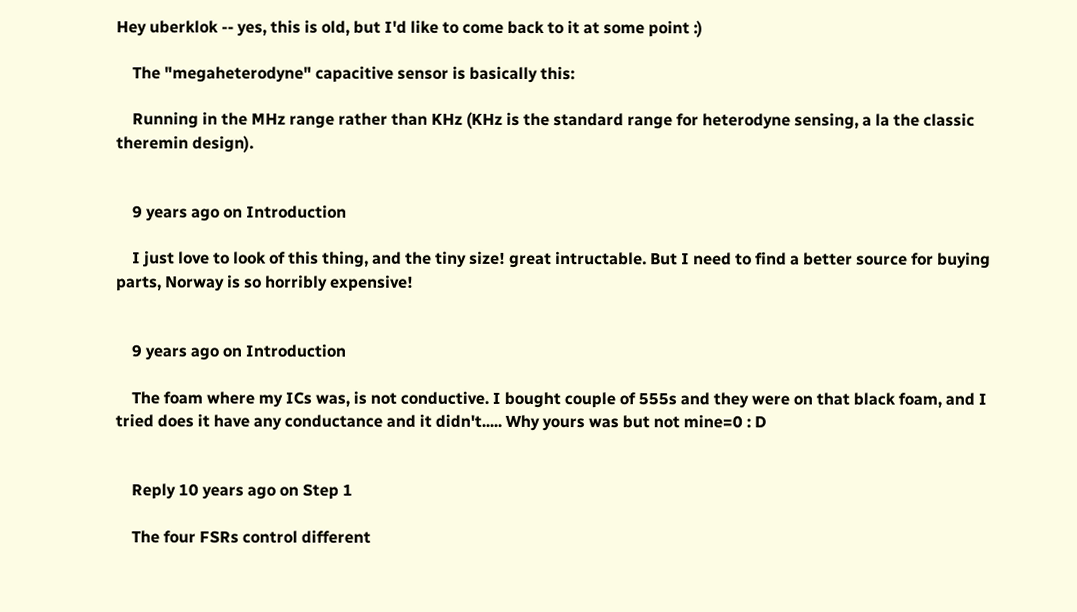Hey uberklok -- yes, this is old, but I'd like to come back to it at some point :)

    The "megaheterodyne" capacitive sensor is basically this:

    Running in the MHz range rather than KHz (KHz is the standard range for heterodyne sensing, a la the classic theremin design).


    9 years ago on Introduction

    I just love to look of this thing, and the tiny size! great intructable. But I need to find a better source for buying parts, Norway is so horribly expensive!


    9 years ago on Introduction

    The foam where my ICs was, is not conductive. I bought couple of 555s and they were on that black foam, and I tried does it have any conductance and it didn't..... Why yours was but not mine=0 : D


    Reply 10 years ago on Step 1

    The four FSRs control different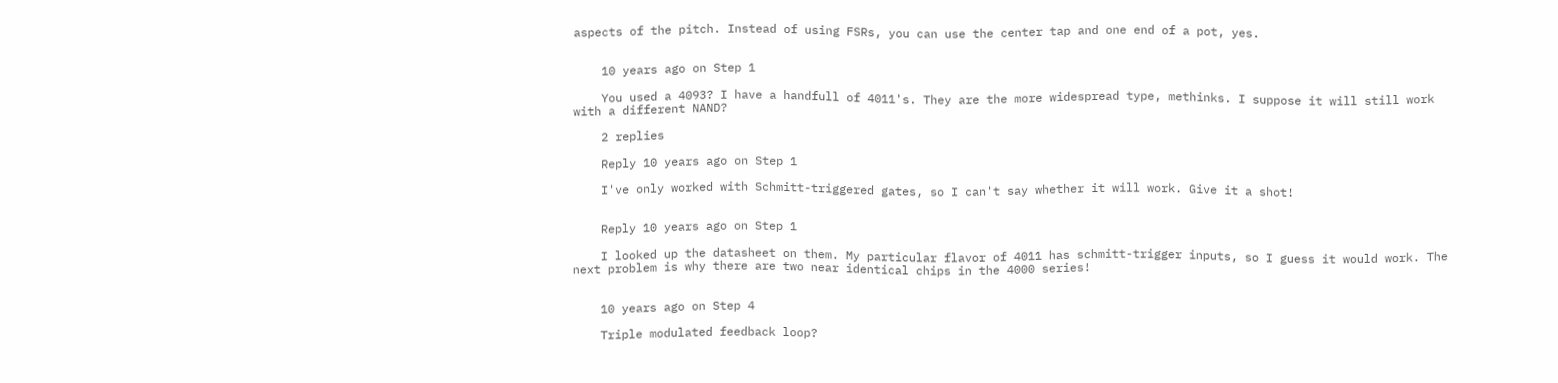aspects of the pitch. Instead of using FSRs, you can use the center tap and one end of a pot, yes.


    10 years ago on Step 1

    You used a 4093? I have a handfull of 4011's. They are the more widespread type, methinks. I suppose it will still work with a different NAND?

    2 replies

    Reply 10 years ago on Step 1

    I've only worked with Schmitt-triggered gates, so I can't say whether it will work. Give it a shot!


    Reply 10 years ago on Step 1

    I looked up the datasheet on them. My particular flavor of 4011 has schmitt-trigger inputs, so I guess it would work. The next problem is why there are two near identical chips in the 4000 series!


    10 years ago on Step 4

    Triple modulated feedback loop?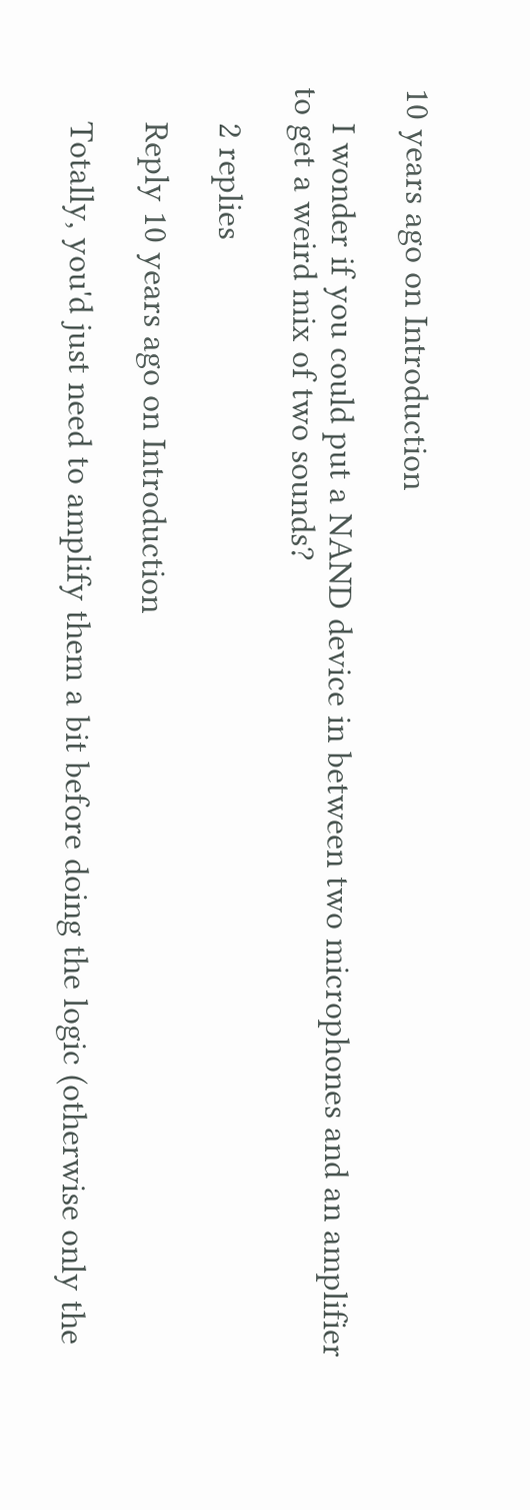10 years ago on Introduction

    I wonder if you could put a NAND device in between two microphones and an amplifier to get a weird mix of two sounds?

    2 replies

    Reply 10 years ago on Introduction

    Totally, you'd just need to amplify them a bit before doing the logic (otherwise only the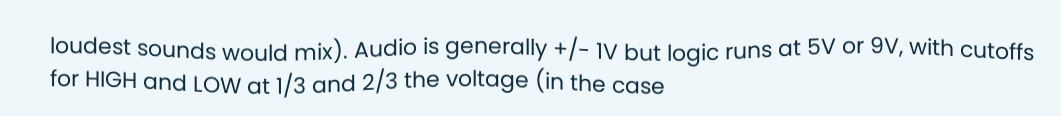loudest sounds would mix). Audio is generally +/- 1V but logic runs at 5V or 9V, with cutoffs for HIGH and LOW at 1/3 and 2/3 the voltage (in the case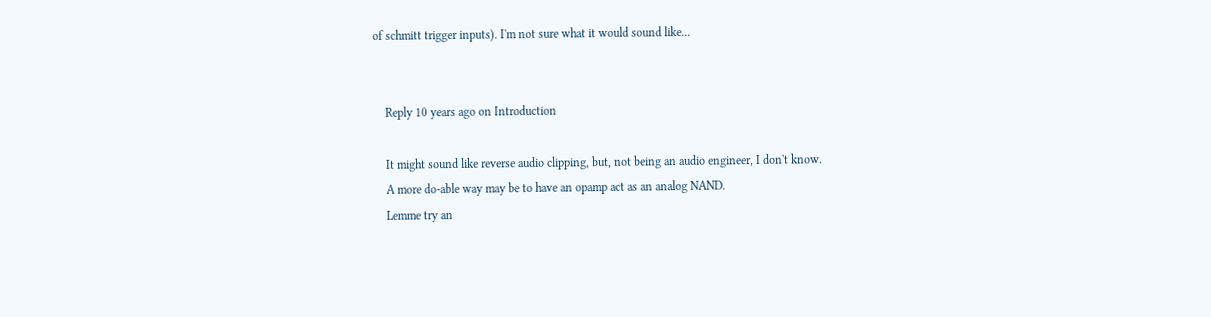of schmitt trigger inputs). I'm not sure what it would sound like...


    Reply 10 years ago on Introduction

    It might sound like reverse audio clipping, but, not being an audio engineer, I don't know.
    A more do-able way may be to have an opamp act as an analog NAND.
    Lemme try an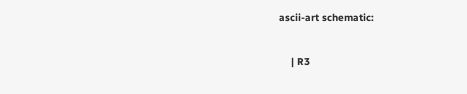ascii-art schematic:

    | R3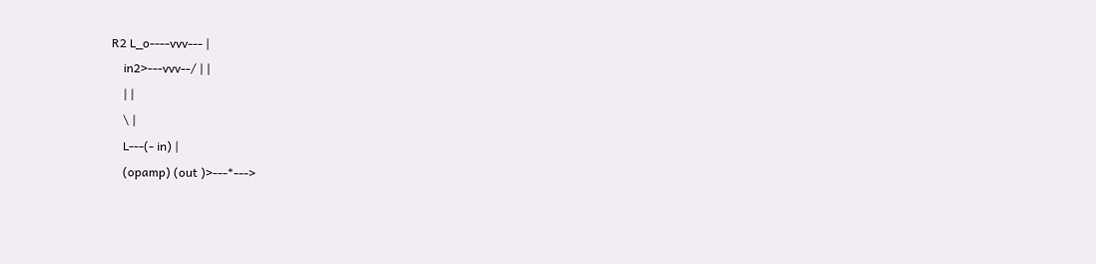R2 L_o----vvv--- |
    in2>---vvv--/ | |
    | |
    \ |
    L---(- in) |
    (opamp) (out )>---*--->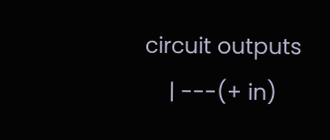circuit outputs
    | ---(+ in)